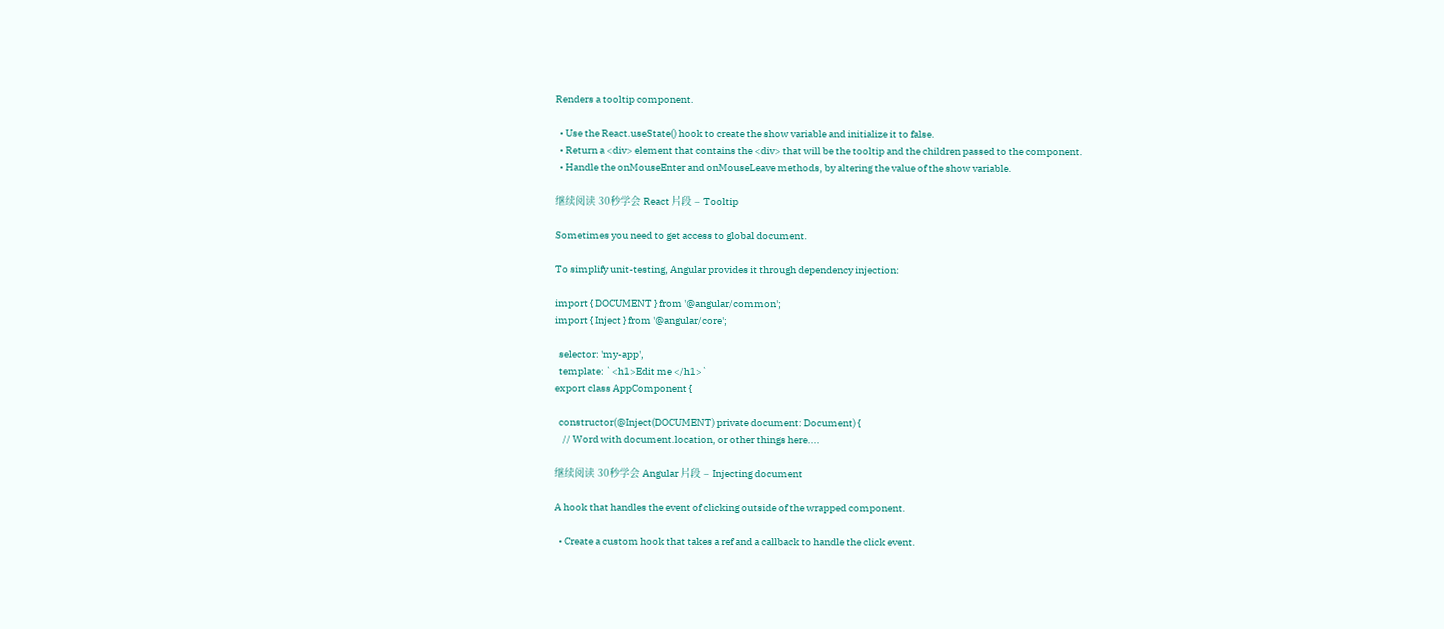Renders a tooltip component.

  • Use the React.useState() hook to create the show variable and initialize it to false.
  • Return a <div> element that contains the <div> that will be the tooltip and the children passed to the component.
  • Handle the onMouseEnter and onMouseLeave methods, by altering the value of the show variable.

继续阅读 30秒学会 React 片段 – Tooltip

Sometimes you need to get access to global document.

To simplify unit-testing, Angular provides it through dependency injection:

import { DOCUMENT } from '@angular/common';
import { Inject } from '@angular/core';

  selector: 'my-app',
  template: `<h1>Edit me </h1>`
export class AppComponent {

  constructor(@Inject(DOCUMENT) private document: Document) {
    // Word with document.location, or other things here....

继续阅读 30秒学会 Angular 片段 – Injecting document

A hook that handles the event of clicking outside of the wrapped component.

  • Create a custom hook that takes a ref and a callback to handle the click event.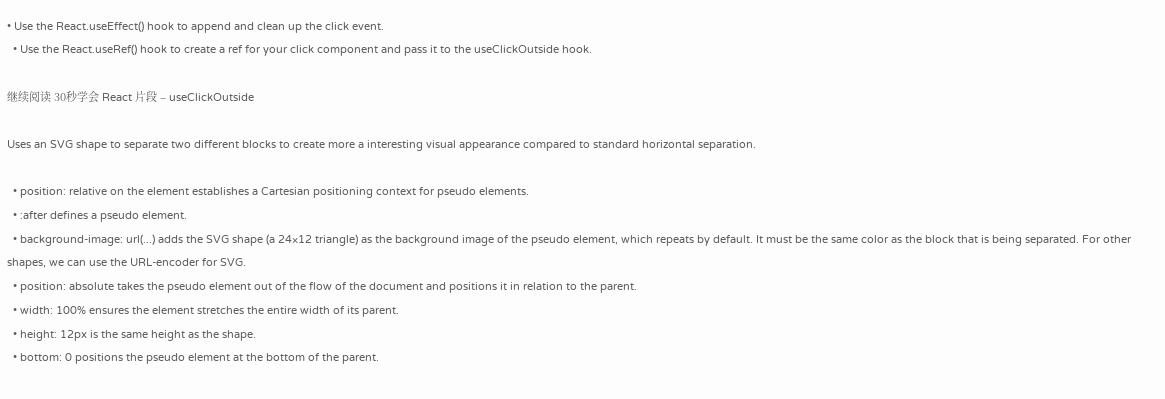• Use the React.useEffect() hook to append and clean up the click event.
  • Use the React.useRef() hook to create a ref for your click component and pass it to the useClickOutside hook.

继续阅读 30秒学会 React 片段 – useClickOutside

Uses an SVG shape to separate two different blocks to create more a interesting visual appearance compared to standard horizontal separation.

  • position: relative on the element establishes a Cartesian positioning context for pseudo elements.
  • :after defines a pseudo element.
  • background-image: url(...) adds the SVG shape (a 24×12 triangle) as the background image of the pseudo element, which repeats by default. It must be the same color as the block that is being separated. For other shapes, we can use the URL-encoder for SVG.
  • position: absolute takes the pseudo element out of the flow of the document and positions it in relation to the parent.
  • width: 100% ensures the element stretches the entire width of its parent.
  • height: 12px is the same height as the shape.
  • bottom: 0 positions the pseudo element at the bottom of the parent.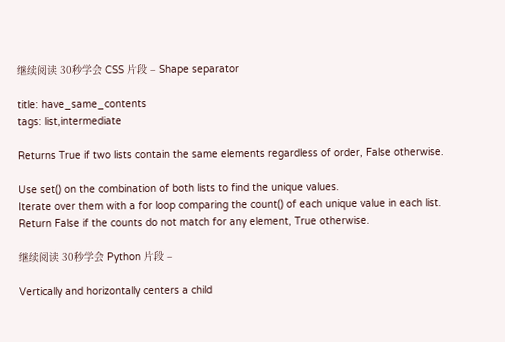继续阅读 30秒学会 CSS 片段 – Shape separator

title: have_same_contents
tags: list,intermediate

Returns True if two lists contain the same elements regardless of order, False otherwise.

Use set() on the combination of both lists to find the unique values.
Iterate over them with a for loop comparing the count() of each unique value in each list.
Return False if the counts do not match for any element, True otherwise.

继续阅读 30秒学会 Python 片段 –

Vertically and horizontally centers a child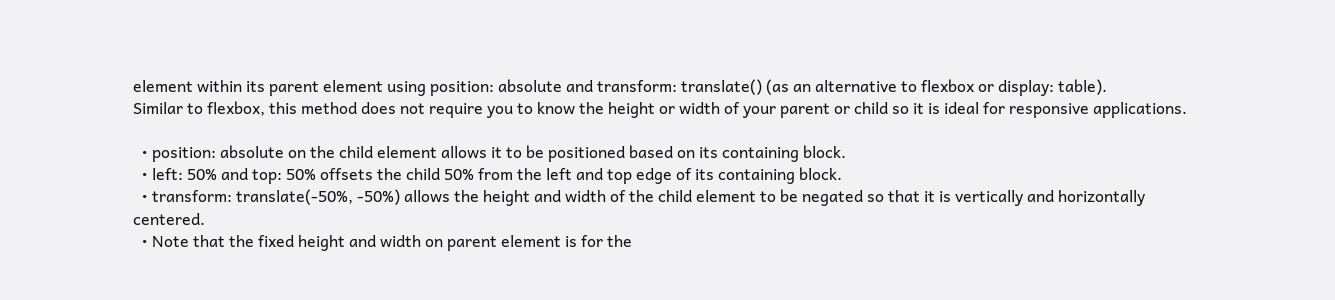element within its parent element using position: absolute and transform: translate() (as an alternative to flexbox or display: table).
Similar to flexbox, this method does not require you to know the height or width of your parent or child so it is ideal for responsive applications.

  • position: absolute on the child element allows it to be positioned based on its containing block.
  • left: 50% and top: 50% offsets the child 50% from the left and top edge of its containing block.
  • transform: translate(-50%, -50%) allows the height and width of the child element to be negated so that it is vertically and horizontally centered.
  • Note that the fixed height and width on parent element is for the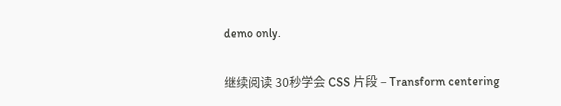demo only.

继续阅读 30秒学会 CSS 片段 – Transform centering